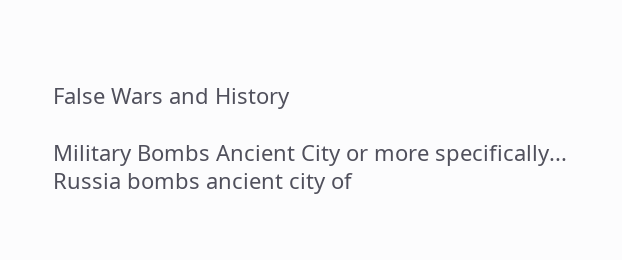False Wars and History

Military Bombs Ancient City or more specifically... Russia bombs ancient city of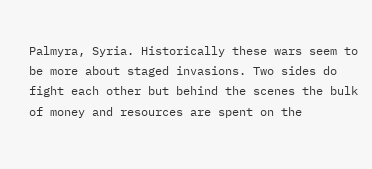Palmyra, Syria. Historically these wars seem to be more about staged invasions. Two sides do fight each other but behind the scenes the bulk of money and resources are spent on the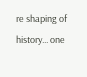re shaping of history... one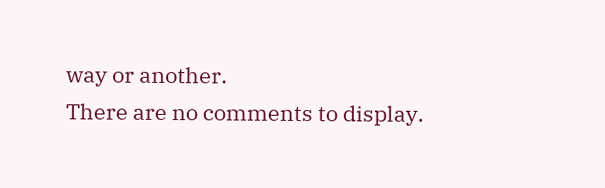way or another.
There are no comments to display.